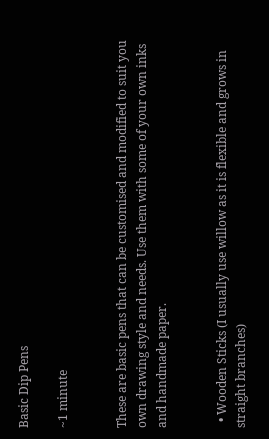Basic Dip Pens

~1 minute


These are basic pens that can be customised and modified to suit you own drawing style and needs. Use them with some of your own inks and handmade paper.


  • Wooden Sticks (I usually use willow as it is flexible and grows in straight branches)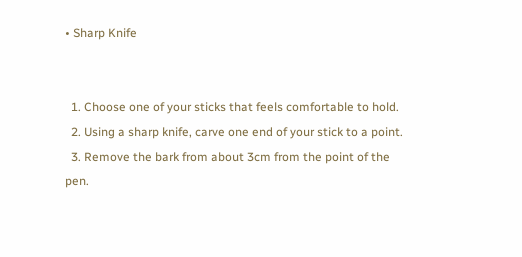• Sharp Knife


  1. Choose one of your sticks that feels comfortable to hold.
  2. Using a sharp knife, carve one end of your stick to a point.
  3. Remove the bark from about 3cm from the point of the pen.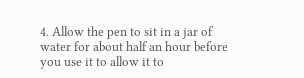4. Allow the pen to sit in a jar of water for about half an hour before you use it to allow it to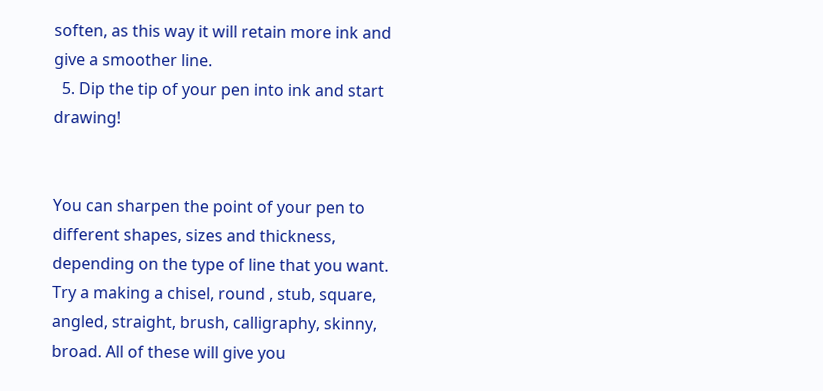soften, as this way it will retain more ink and give a smoother line.
  5. Dip the tip of your pen into ink and start drawing!


You can sharpen the point of your pen to different shapes, sizes and thickness, depending on the type of line that you want. Try a making a chisel, round , stub, square, angled, straight, brush, calligraphy, skinny, broad. All of these will give you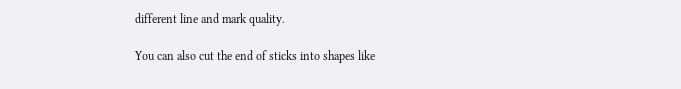different line and mark quality.

You can also cut the end of sticks into shapes like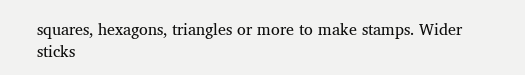squares, hexagons, triangles or more to make stamps. Wider sticks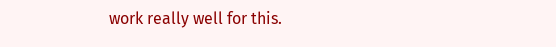work really well for this.